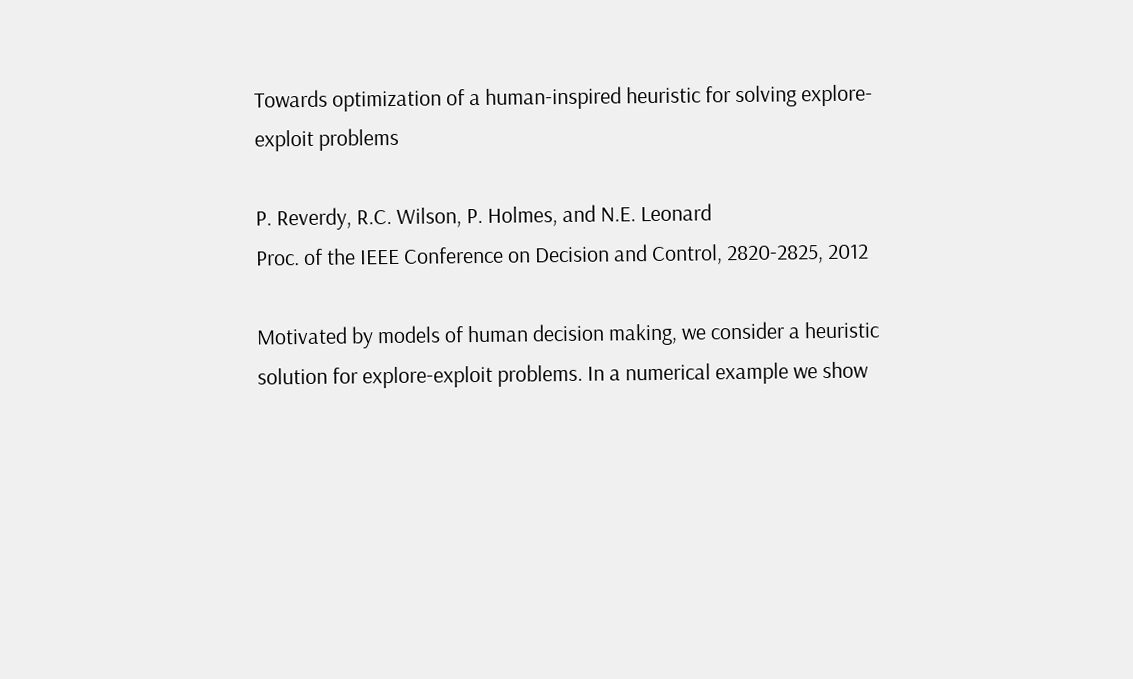Towards optimization of a human-inspired heuristic for solving explore-exploit problems

P. Reverdy, R.C. Wilson, P. Holmes, and N.E. Leonard
Proc. of the IEEE Conference on Decision and Control, 2820-2825, 2012

Motivated by models of human decision making, we consider a heuristic solution for explore-exploit problems. In a numerical example we show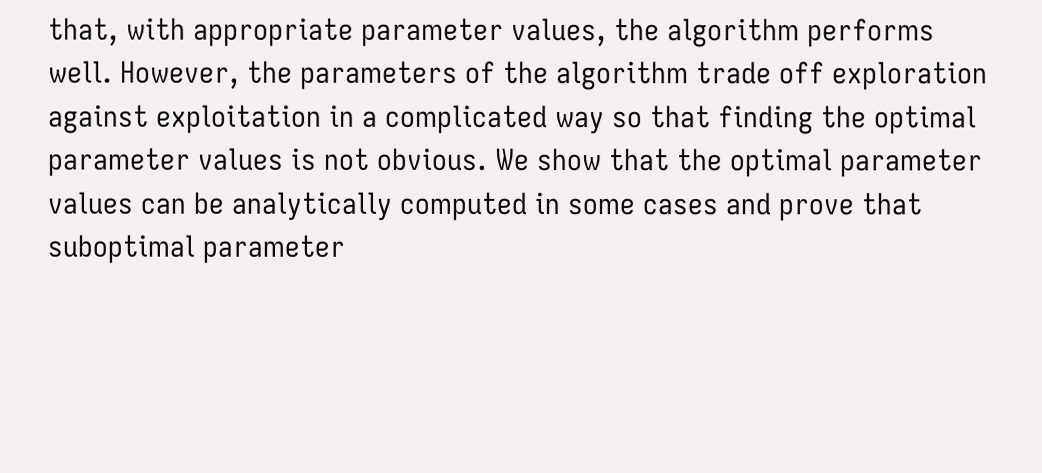that, with appropriate parameter values, the algorithm performs well. However, the parameters of the algorithm trade off exploration against exploitation in a complicated way so that finding the optimal parameter values is not obvious. We show that the optimal parameter values can be analytically computed in some cases and prove that suboptimal parameter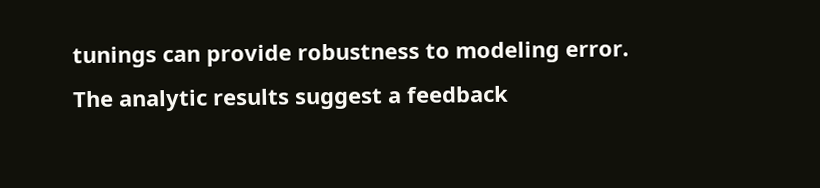tunings can provide robustness to modeling error. The analytic results suggest a feedback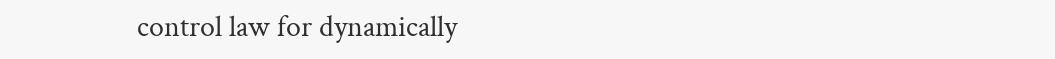control law for dynamically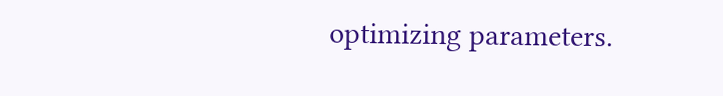optimizing parameters.